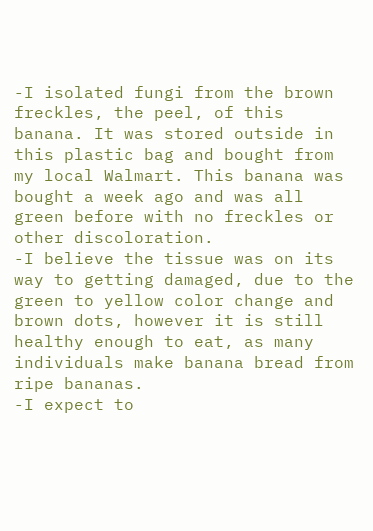-I isolated fungi from the brown freckles, the peel, of this banana. It was stored outside in this plastic bag and bought from my local Walmart. This banana was bought a week ago and was all green before with no freckles or other discoloration.
-I believe the tissue was on its way to getting damaged, due to the green to yellow color change and brown dots, however it is still healthy enough to eat, as many individuals make banana bread from ripe bananas.
-I expect to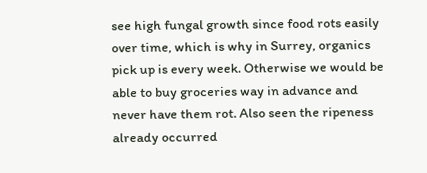see high fungal growth since food rots easily over time, which is why in Surrey, organics pick up is every week. Otherwise we would be able to buy groceries way in advance and never have them rot. Also seen the ripeness already occurred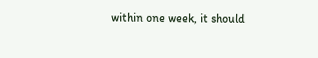within one week, it should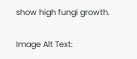show high fungi growth.

Image Alt Text: